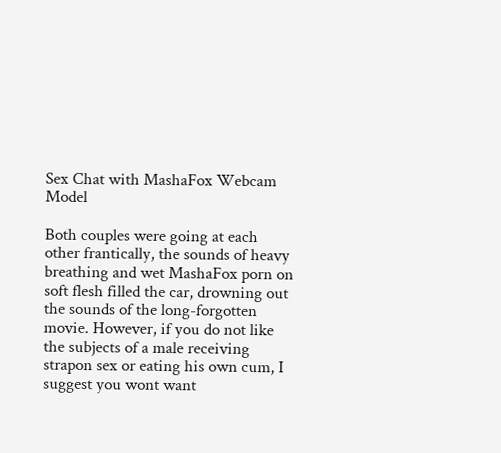Sex Chat with MashaFox Webcam Model

Both couples were going at each other frantically, the sounds of heavy breathing and wet MashaFox porn on soft flesh filled the car, drowning out the sounds of the long-forgotten movie. However, if you do not like the subjects of a male receiving strapon sex or eating his own cum, I suggest you wont want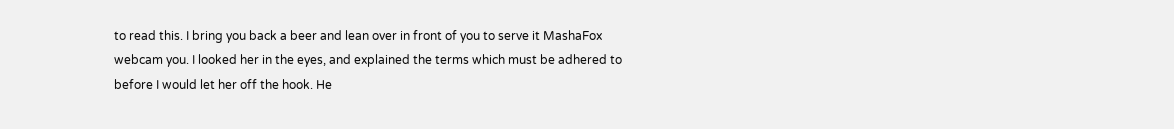to read this. I bring you back a beer and lean over in front of you to serve it MashaFox webcam you. I looked her in the eyes, and explained the terms which must be adhered to before I would let her off the hook. He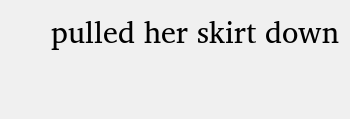pulled her skirt down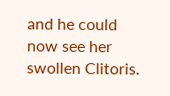and he could now see her swollen Clitoris.